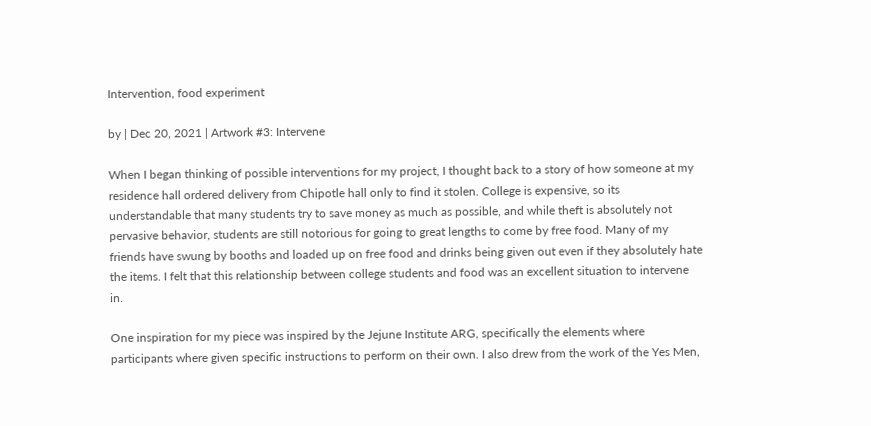Intervention, food experiment

by | Dec 20, 2021 | Artwork #3: Intervene

When I began thinking of possible interventions for my project, I thought back to a story of how someone at my residence hall ordered delivery from Chipotle hall only to find it stolen. College is expensive, so its understandable that many students try to save money as much as possible, and while theft is absolutely not pervasive behavior, students are still notorious for going to great lengths to come by free food. Many of my friends have swung by booths and loaded up on free food and drinks being given out even if they absolutely hate the items. I felt that this relationship between college students and food was an excellent situation to intervene in.

One inspiration for my piece was inspired by the Jejune Institute ARG, specifically the elements where participants where given specific instructions to perform on their own. I also drew from the work of the Yes Men,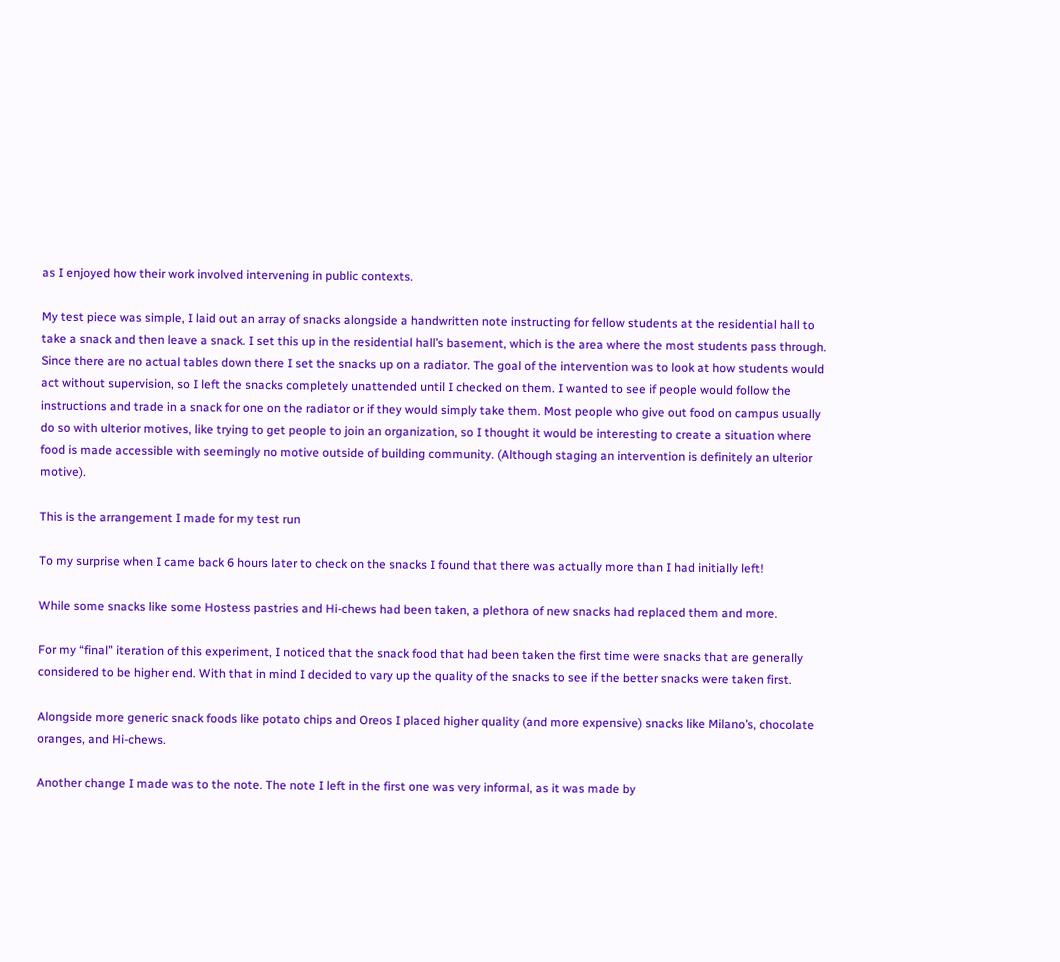as I enjoyed how their work involved intervening in public contexts.

My test piece was simple, I laid out an array of snacks alongside a handwritten note instructing for fellow students at the residential hall to take a snack and then leave a snack. I set this up in the residential hall’s basement, which is the area where the most students pass through. Since there are no actual tables down there I set the snacks up on a radiator. The goal of the intervention was to look at how students would act without supervision, so I left the snacks completely unattended until I checked on them. I wanted to see if people would follow the instructions and trade in a snack for one on the radiator or if they would simply take them. Most people who give out food on campus usually do so with ulterior motives, like trying to get people to join an organization, so I thought it would be interesting to create a situation where food is made accessible with seemingly no motive outside of building community. (Although staging an intervention is definitely an ulterior motive).

This is the arrangement I made for my test run

To my surprise when I came back 6 hours later to check on the snacks I found that there was actually more than I had initially left!

While some snacks like some Hostess pastries and Hi-chews had been taken, a plethora of new snacks had replaced them and more.

For my “final” iteration of this experiment, I noticed that the snack food that had been taken the first time were snacks that are generally considered to be higher end. With that in mind I decided to vary up the quality of the snacks to see if the better snacks were taken first.

Alongside more generic snack foods like potato chips and Oreos I placed higher quality (and more expensive) snacks like Milano’s, chocolate oranges, and Hi-chews.

Another change I made was to the note. The note I left in the first one was very informal, as it was made by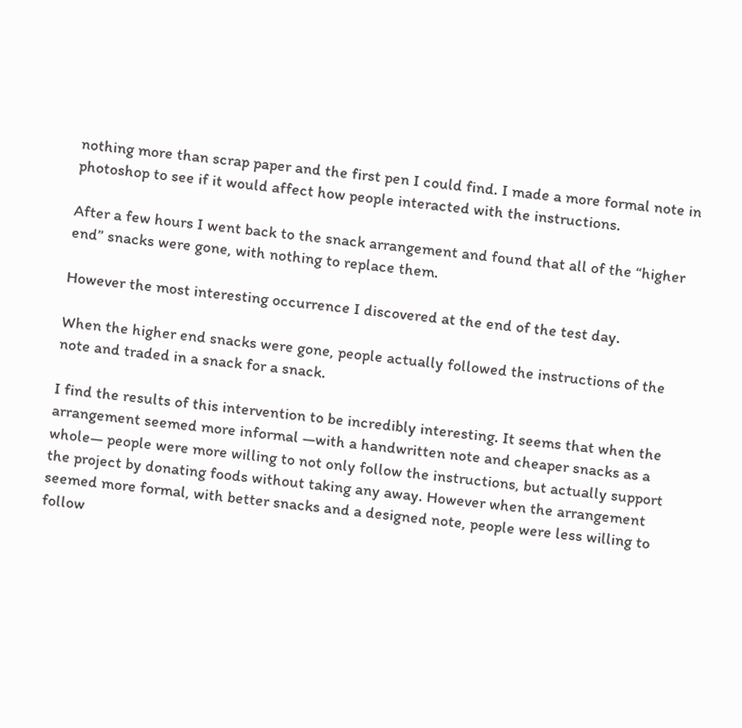nothing more than scrap paper and the first pen I could find. I made a more formal note in photoshop to see if it would affect how people interacted with the instructions.

After a few hours I went back to the snack arrangement and found that all of the “higher end” snacks were gone, with nothing to replace them.

However the most interesting occurrence I discovered at the end of the test day.

When the higher end snacks were gone, people actually followed the instructions of the note and traded in a snack for a snack.

I find the results of this intervention to be incredibly interesting. It seems that when the arrangement seemed more informal —with a handwritten note and cheaper snacks as a whole— people were more willing to not only follow the instructions, but actually support the project by donating foods without taking any away. However when the arrangement seemed more formal, with better snacks and a designed note, people were less willing to follow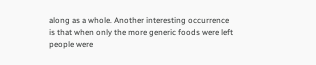along as a whole. Another interesting occurrence is that when only the more generic foods were left people were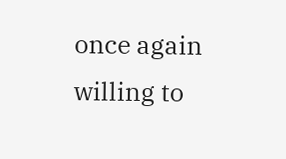once again willing to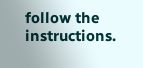follow the instructions.